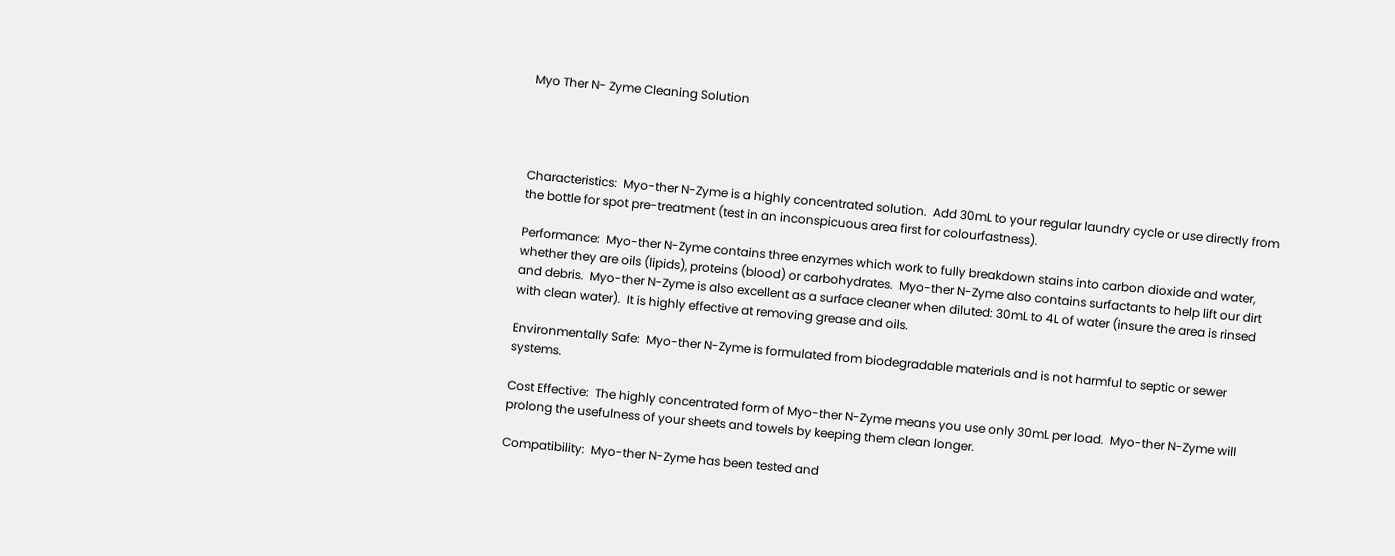Myo Ther N- Zyme Cleaning Solution




Characteristics:  Myo-ther N-Zyme is a highly concentrated solution.  Add 30mL to your regular laundry cycle or use directly from the bottle for spot pre-treatment (test in an inconspicuous area first for colourfastness).

Performance:  Myo-ther N-Zyme contains three enzymes which work to fully breakdown stains into carbon dioxide and water, whether they are oils (lipids), proteins (blood) or carbohydrates.  Myo-ther N-Zyme also contains surfactants to help lift our dirt and debris.  Myo-ther N-Zyme is also excellent as a surface cleaner when diluted: 30mL to 4L of water (insure the area is rinsed with clean water).  It is highly effective at removing grease and oils.

Environmentally Safe:  Myo-ther N-Zyme is formulated from biodegradable materials and is not harmful to septic or sewer systems.

Cost Effective:  The highly concentrated form of Myo-ther N-Zyme means you use only 30mL per load.  Myo-ther N-Zyme will prolong the usefulness of your sheets and towels by keeping them clean longer.

Compatibility:  Myo-ther N-Zyme has been tested and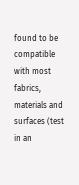found to be compatible with most fabrics, materials and surfaces (test in an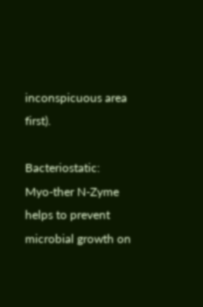inconspicuous area first).

Bacteriostatic:  Myo-ther N-Zyme helps to prevent microbial growth on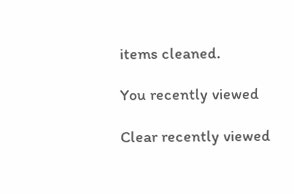items cleaned.

You recently viewed

Clear recently viewed